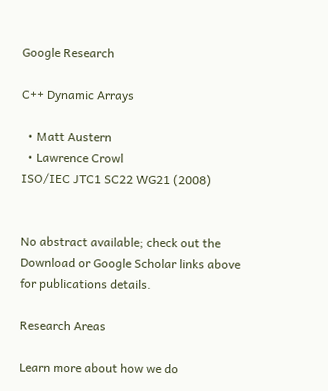Google Research

C++ Dynamic Arrays

  • Matt Austern
  • Lawrence Crowl
ISO/IEC JTC1 SC22 WG21 (2008)


No abstract available; check out the Download or Google Scholar links above for publications details.

Research Areas

Learn more about how we do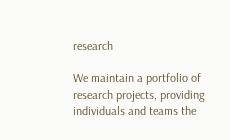research

We maintain a portfolio of research projects, providing individuals and teams the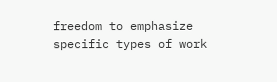freedom to emphasize specific types of work